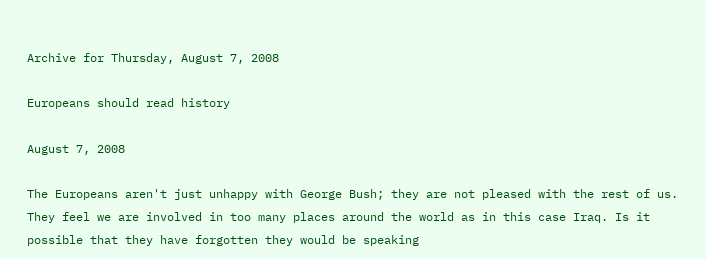Archive for Thursday, August 7, 2008

Europeans should read history

August 7, 2008

The Europeans aren't just unhappy with George Bush; they are not pleased with the rest of us. They feel we are involved in too many places around the world as in this case Iraq. Is it possible that they have forgotten they would be speaking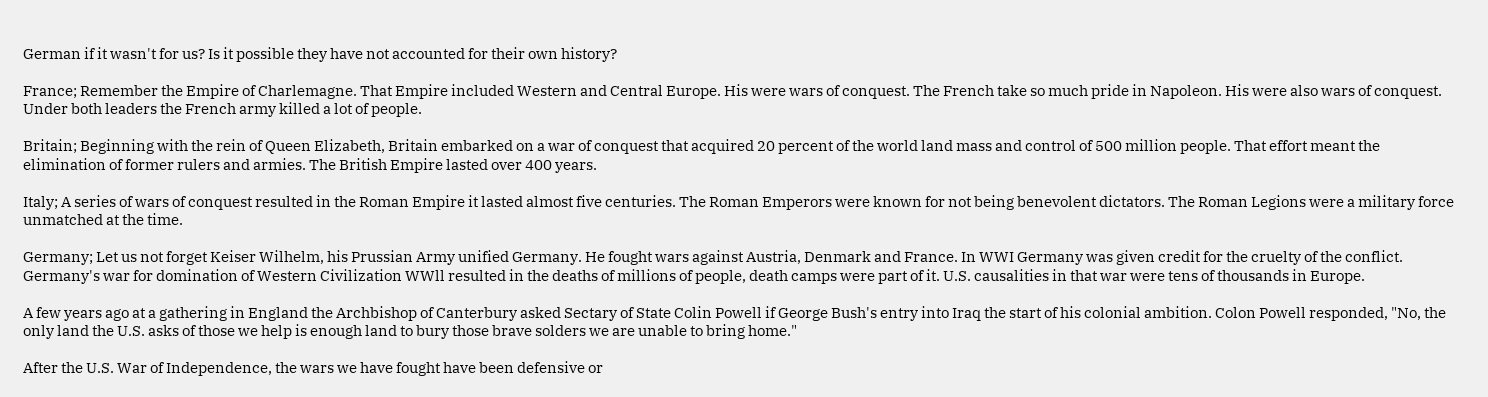German if it wasn't for us? Is it possible they have not accounted for their own history?

France; Remember the Empire of Charlemagne. That Empire included Western and Central Europe. His were wars of conquest. The French take so much pride in Napoleon. His were also wars of conquest. Under both leaders the French army killed a lot of people.

Britain; Beginning with the rein of Queen Elizabeth, Britain embarked on a war of conquest that acquired 20 percent of the world land mass and control of 500 million people. That effort meant the elimination of former rulers and armies. The British Empire lasted over 400 years.

Italy; A series of wars of conquest resulted in the Roman Empire it lasted almost five centuries. The Roman Emperors were known for not being benevolent dictators. The Roman Legions were a military force unmatched at the time.

Germany; Let us not forget Keiser Wilhelm, his Prussian Army unified Germany. He fought wars against Austria, Denmark and France. In WWI Germany was given credit for the cruelty of the conflict. Germany's war for domination of Western Civilization WWll resulted in the deaths of millions of people, death camps were part of it. U.S. causalities in that war were tens of thousands in Europe.

A few years ago at a gathering in England the Archbishop of Canterbury asked Sectary of State Colin Powell if George Bush's entry into Iraq the start of his colonial ambition. Colon Powell responded, "No, the only land the U.S. asks of those we help is enough land to bury those brave solders we are unable to bring home."

After the U.S. War of Independence, the wars we have fought have been defensive or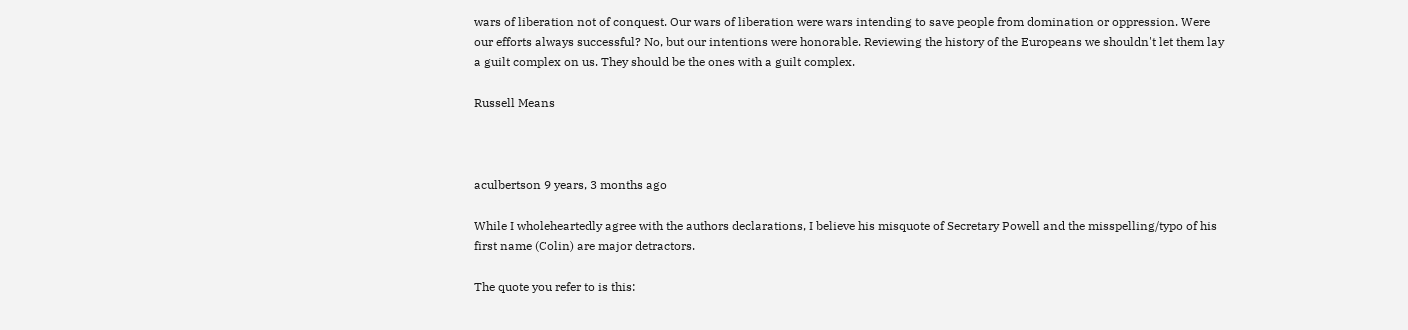wars of liberation not of conquest. Our wars of liberation were wars intending to save people from domination or oppression. Were our efforts always successful? No, but our intentions were honorable. Reviewing the history of the Europeans we shouldn't let them lay a guilt complex on us. They should be the ones with a guilt complex.

Russell Means



aculbertson 9 years, 3 months ago

While I wholeheartedly agree with the authors declarations, I believe his misquote of Secretary Powell and the misspelling/typo of his first name (Colin) are major detractors.

The quote you refer to is this: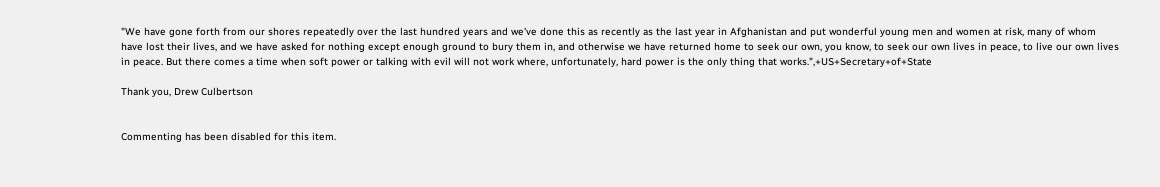"We have gone forth from our shores repeatedly over the last hundred years and we've done this as recently as the last year in Afghanistan and put wonderful young men and women at risk, many of whom have lost their lives, and we have asked for nothing except enough ground to bury them in, and otherwise we have returned home to seek our own, you know, to seek our own lives in peace, to live our own lives in peace. But there comes a time when soft power or talking with evil will not work where, unfortunately, hard power is the only thing that works.",+US+Secretary+of+State

Thank you, Drew Culbertson


Commenting has been disabled for this item.